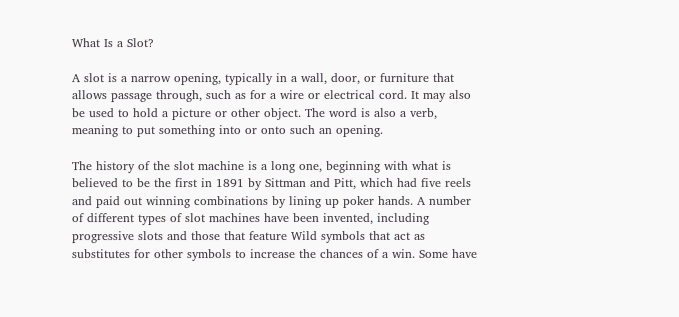What Is a Slot?

A slot is a narrow opening, typically in a wall, door, or furniture that allows passage through, such as for a wire or electrical cord. It may also be used to hold a picture or other object. The word is also a verb, meaning to put something into or onto such an opening.

The history of the slot machine is a long one, beginning with what is believed to be the first in 1891 by Sittman and Pitt, which had five reels and paid out winning combinations by lining up poker hands. A number of different types of slot machines have been invented, including progressive slots and those that feature Wild symbols that act as substitutes for other symbols to increase the chances of a win. Some have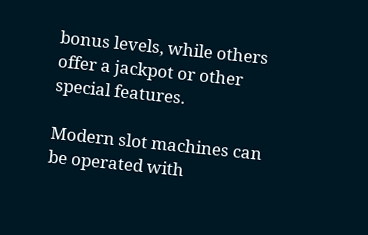bonus levels, while others offer a jackpot or other special features.

Modern slot machines can be operated with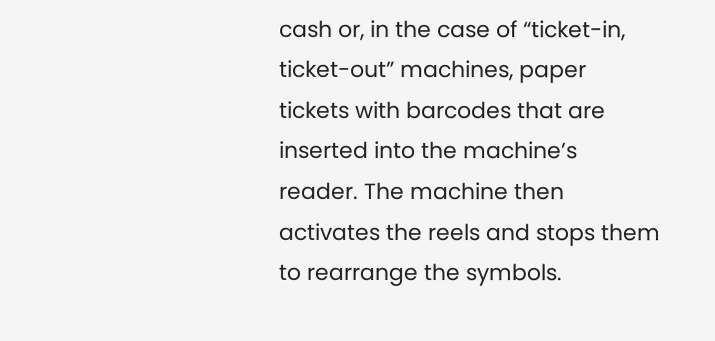cash or, in the case of “ticket-in, ticket-out” machines, paper tickets with barcodes that are inserted into the machine’s reader. The machine then activates the reels and stops them to rearrange the symbols.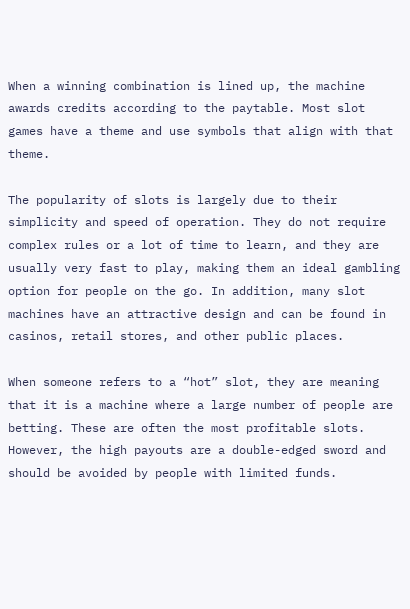When a winning combination is lined up, the machine awards credits according to the paytable. Most slot games have a theme and use symbols that align with that theme.

The popularity of slots is largely due to their simplicity and speed of operation. They do not require complex rules or a lot of time to learn, and they are usually very fast to play, making them an ideal gambling option for people on the go. In addition, many slot machines have an attractive design and can be found in casinos, retail stores, and other public places.

When someone refers to a “hot” slot, they are meaning that it is a machine where a large number of people are betting. These are often the most profitable slots. However, the high payouts are a double-edged sword and should be avoided by people with limited funds.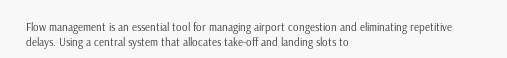Flow management is an essential tool for managing airport congestion and eliminating repetitive delays. Using a central system that allocates take-off and landing slots to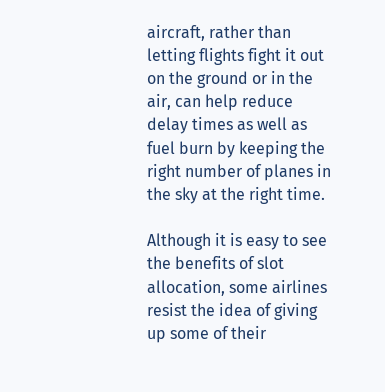aircraft, rather than letting flights fight it out on the ground or in the air, can help reduce delay times as well as fuel burn by keeping the right number of planes in the sky at the right time.

Although it is easy to see the benefits of slot allocation, some airlines resist the idea of giving up some of their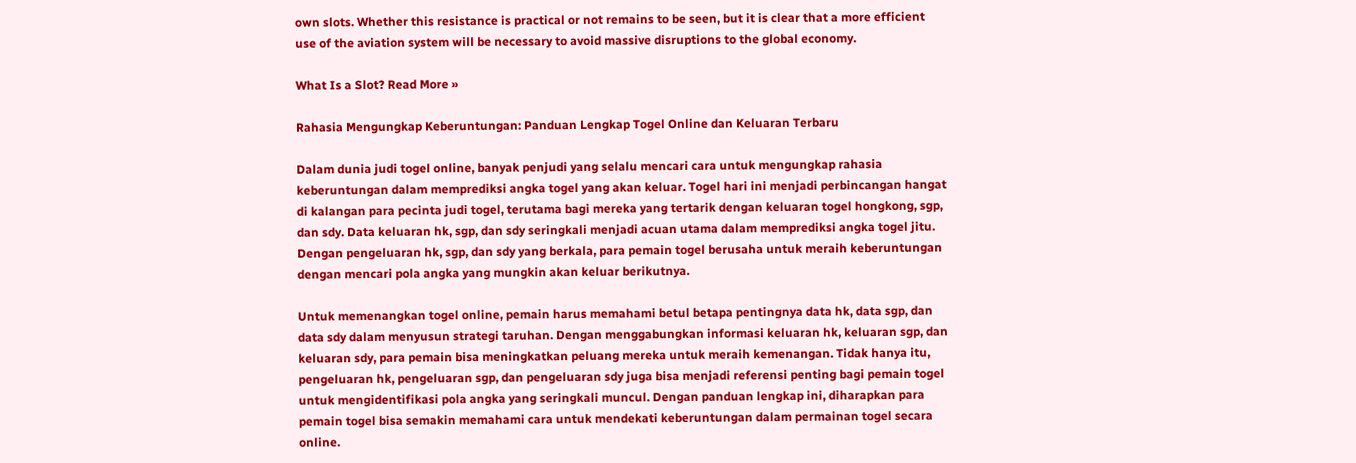own slots. Whether this resistance is practical or not remains to be seen, but it is clear that a more efficient use of the aviation system will be necessary to avoid massive disruptions to the global economy.

What Is a Slot? Read More »

Rahasia Mengungkap Keberuntungan: Panduan Lengkap Togel Online dan Keluaran Terbaru

Dalam dunia judi togel online, banyak penjudi yang selalu mencari cara untuk mengungkap rahasia keberuntungan dalam memprediksi angka togel yang akan keluar. Togel hari ini menjadi perbincangan hangat di kalangan para pecinta judi togel, terutama bagi mereka yang tertarik dengan keluaran togel hongkong, sgp, dan sdy. Data keluaran hk, sgp, dan sdy seringkali menjadi acuan utama dalam memprediksi angka togel jitu. Dengan pengeluaran hk, sgp, dan sdy yang berkala, para pemain togel berusaha untuk meraih keberuntungan dengan mencari pola angka yang mungkin akan keluar berikutnya.

Untuk memenangkan togel online, pemain harus memahami betul betapa pentingnya data hk, data sgp, dan data sdy dalam menyusun strategi taruhan. Dengan menggabungkan informasi keluaran hk, keluaran sgp, dan keluaran sdy, para pemain bisa meningkatkan peluang mereka untuk meraih kemenangan. Tidak hanya itu, pengeluaran hk, pengeluaran sgp, dan pengeluaran sdy juga bisa menjadi referensi penting bagi pemain togel untuk mengidentifikasi pola angka yang seringkali muncul. Dengan panduan lengkap ini, diharapkan para pemain togel bisa semakin memahami cara untuk mendekati keberuntungan dalam permainan togel secara online.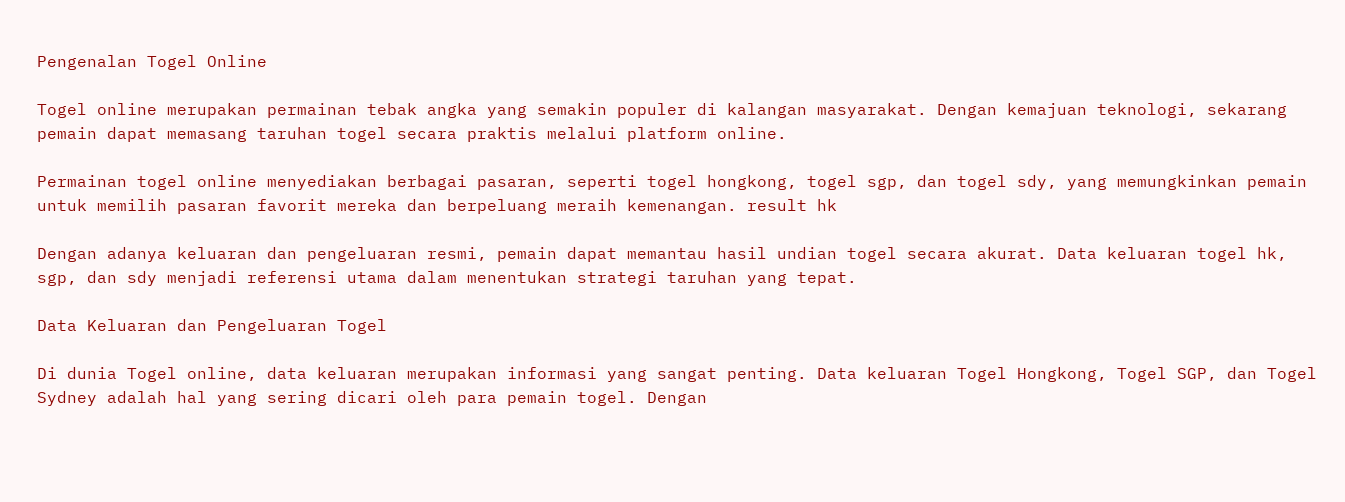Pengenalan Togel Online

Togel online merupakan permainan tebak angka yang semakin populer di kalangan masyarakat. Dengan kemajuan teknologi, sekarang pemain dapat memasang taruhan togel secara praktis melalui platform online.

Permainan togel online menyediakan berbagai pasaran, seperti togel hongkong, togel sgp, dan togel sdy, yang memungkinkan pemain untuk memilih pasaran favorit mereka dan berpeluang meraih kemenangan. result hk

Dengan adanya keluaran dan pengeluaran resmi, pemain dapat memantau hasil undian togel secara akurat. Data keluaran togel hk, sgp, dan sdy menjadi referensi utama dalam menentukan strategi taruhan yang tepat.

Data Keluaran dan Pengeluaran Togel

Di dunia Togel online, data keluaran merupakan informasi yang sangat penting. Data keluaran Togel Hongkong, Togel SGP, dan Togel Sydney adalah hal yang sering dicari oleh para pemain togel. Dengan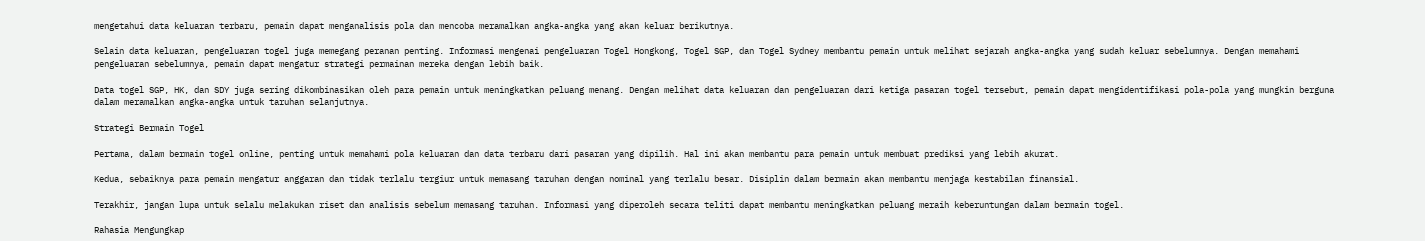mengetahui data keluaran terbaru, pemain dapat menganalisis pola dan mencoba meramalkan angka-angka yang akan keluar berikutnya.

Selain data keluaran, pengeluaran togel juga memegang peranan penting. Informasi mengenai pengeluaran Togel Hongkong, Togel SGP, dan Togel Sydney membantu pemain untuk melihat sejarah angka-angka yang sudah keluar sebelumnya. Dengan memahami pengeluaran sebelumnya, pemain dapat mengatur strategi permainan mereka dengan lebih baik.

Data togel SGP, HK, dan SDY juga sering dikombinasikan oleh para pemain untuk meningkatkan peluang menang. Dengan melihat data keluaran dan pengeluaran dari ketiga pasaran togel tersebut, pemain dapat mengidentifikasi pola-pola yang mungkin berguna dalam meramalkan angka-angka untuk taruhan selanjutnya.

Strategi Bermain Togel

Pertama, dalam bermain togel online, penting untuk memahami pola keluaran dan data terbaru dari pasaran yang dipilih. Hal ini akan membantu para pemain untuk membuat prediksi yang lebih akurat.

Kedua, sebaiknya para pemain mengatur anggaran dan tidak terlalu tergiur untuk memasang taruhan dengan nominal yang terlalu besar. Disiplin dalam bermain akan membantu menjaga kestabilan finansial.

Terakhir, jangan lupa untuk selalu melakukan riset dan analisis sebelum memasang taruhan. Informasi yang diperoleh secara teliti dapat membantu meningkatkan peluang meraih keberuntungan dalam bermain togel.

Rahasia Mengungkap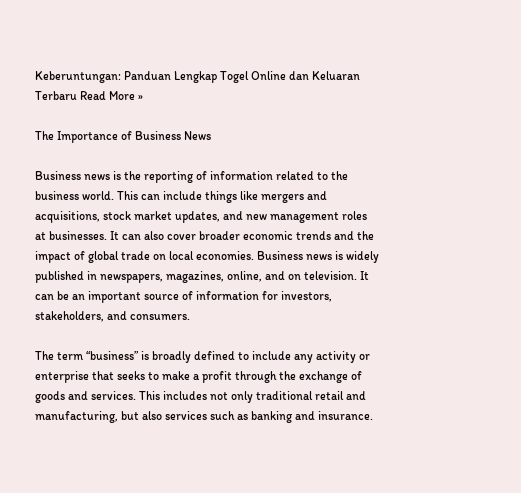Keberuntungan: Panduan Lengkap Togel Online dan Keluaran Terbaru Read More »

The Importance of Business News

Business news is the reporting of information related to the business world. This can include things like mergers and acquisitions, stock market updates, and new management roles at businesses. It can also cover broader economic trends and the impact of global trade on local economies. Business news is widely published in newspapers, magazines, online, and on television. It can be an important source of information for investors, stakeholders, and consumers.

The term “business” is broadly defined to include any activity or enterprise that seeks to make a profit through the exchange of goods and services. This includes not only traditional retail and manufacturing, but also services such as banking and insurance.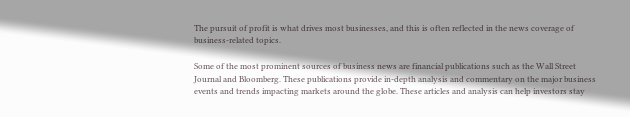The pursuit of profit is what drives most businesses, and this is often reflected in the news coverage of business-related topics.

Some of the most prominent sources of business news are financial publications such as the Wall Street Journal and Bloomberg. These publications provide in-depth analysis and commentary on the major business events and trends impacting markets around the globe. These articles and analysis can help investors stay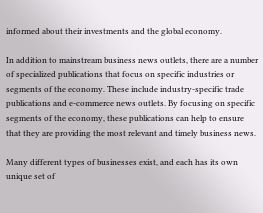informed about their investments and the global economy.

In addition to mainstream business news outlets, there are a number of specialized publications that focus on specific industries or segments of the economy. These include industry-specific trade publications and e-commerce news outlets. By focusing on specific segments of the economy, these publications can help to ensure that they are providing the most relevant and timely business news.

Many different types of businesses exist, and each has its own unique set of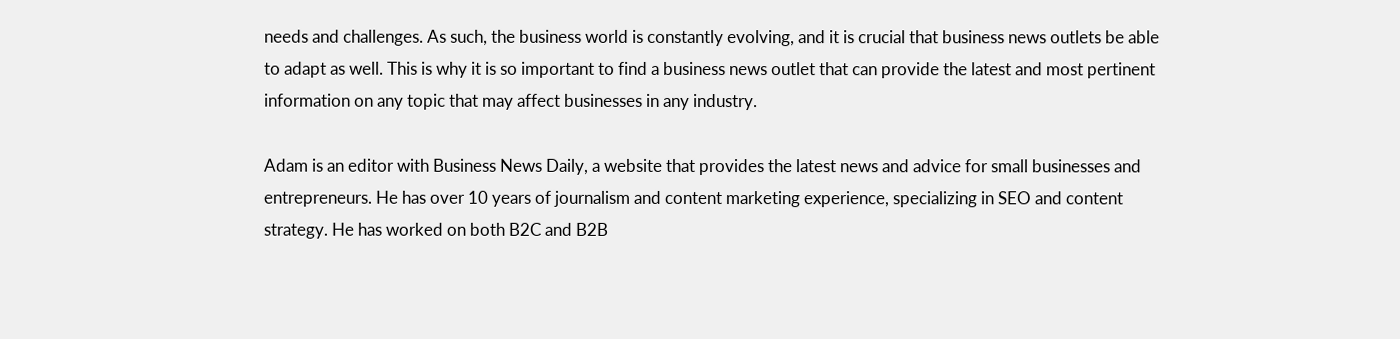needs and challenges. As such, the business world is constantly evolving, and it is crucial that business news outlets be able to adapt as well. This is why it is so important to find a business news outlet that can provide the latest and most pertinent information on any topic that may affect businesses in any industry.

Adam is an editor with Business News Daily, a website that provides the latest news and advice for small businesses and entrepreneurs. He has over 10 years of journalism and content marketing experience, specializing in SEO and content strategy. He has worked on both B2C and B2B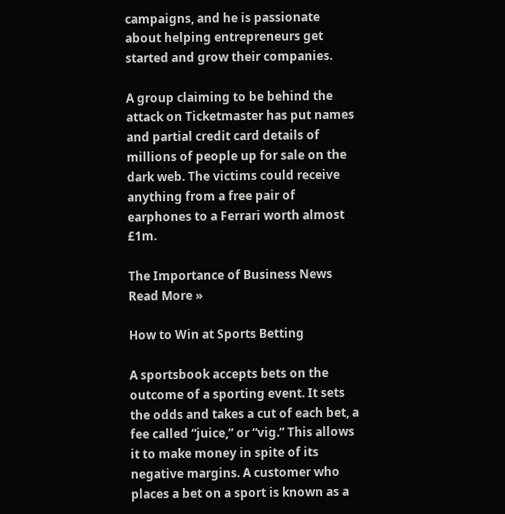campaigns, and he is passionate about helping entrepreneurs get started and grow their companies.

A group claiming to be behind the attack on Ticketmaster has put names and partial credit card details of millions of people up for sale on the dark web. The victims could receive anything from a free pair of earphones to a Ferrari worth almost £1m.

The Importance of Business News Read More »

How to Win at Sports Betting

A sportsbook accepts bets on the outcome of a sporting event. It sets the odds and takes a cut of each bet, a fee called “juice,” or “vig.” This allows it to make money in spite of its negative margins. A customer who places a bet on a sport is known as a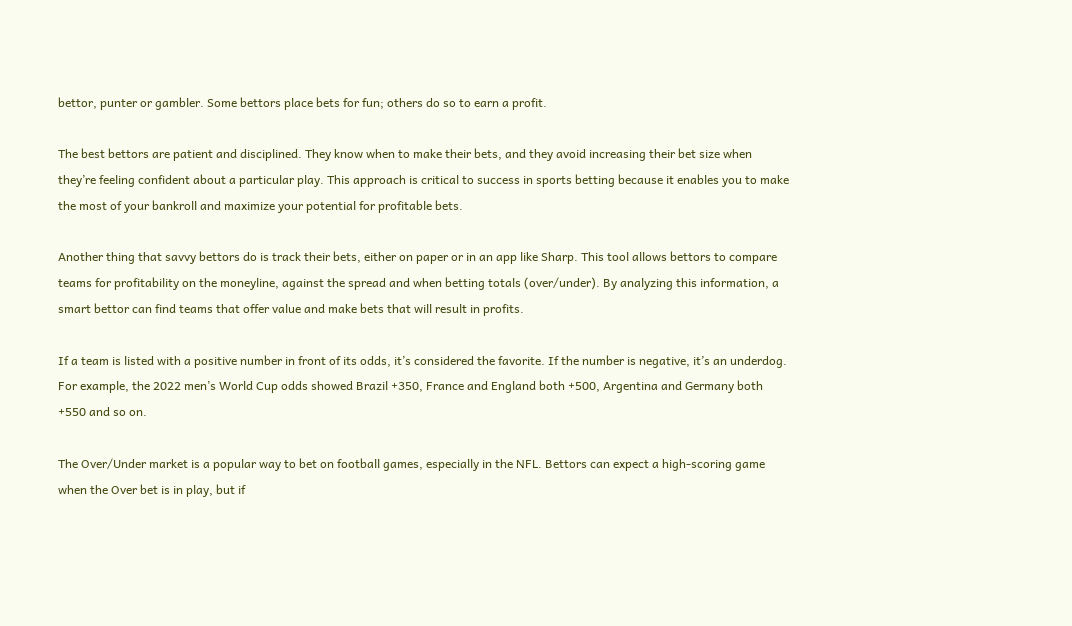bettor, punter or gambler. Some bettors place bets for fun; others do so to earn a profit.

The best bettors are patient and disciplined. They know when to make their bets, and they avoid increasing their bet size when they’re feeling confident about a particular play. This approach is critical to success in sports betting because it enables you to make the most of your bankroll and maximize your potential for profitable bets.

Another thing that savvy bettors do is track their bets, either on paper or in an app like Sharp. This tool allows bettors to compare teams for profitability on the moneyline, against the spread and when betting totals (over/under). By analyzing this information, a smart bettor can find teams that offer value and make bets that will result in profits.

If a team is listed with a positive number in front of its odds, it’s considered the favorite. If the number is negative, it’s an underdog. For example, the 2022 men’s World Cup odds showed Brazil +350, France and England both +500, Argentina and Germany both +550 and so on.

The Over/Under market is a popular way to bet on football games, especially in the NFL. Bettors can expect a high-scoring game when the Over bet is in play, but if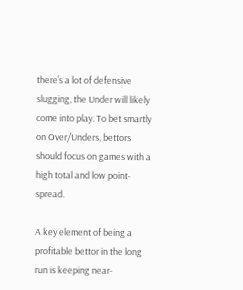there’s a lot of defensive slugging, the Under will likely come into play. To bet smartly on Over/Unders, bettors should focus on games with a high total and low point-spread.

A key element of being a profitable bettor in the long run is keeping near-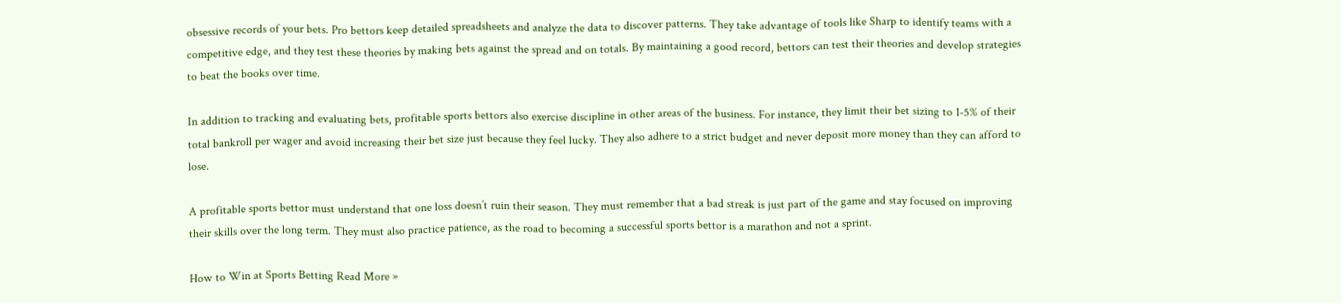obsessive records of your bets. Pro bettors keep detailed spreadsheets and analyze the data to discover patterns. They take advantage of tools like Sharp to identify teams with a competitive edge, and they test these theories by making bets against the spread and on totals. By maintaining a good record, bettors can test their theories and develop strategies to beat the books over time.

In addition to tracking and evaluating bets, profitable sports bettors also exercise discipline in other areas of the business. For instance, they limit their bet sizing to 1-5% of their total bankroll per wager and avoid increasing their bet size just because they feel lucky. They also adhere to a strict budget and never deposit more money than they can afford to lose.

A profitable sports bettor must understand that one loss doesn’t ruin their season. They must remember that a bad streak is just part of the game and stay focused on improving their skills over the long term. They must also practice patience, as the road to becoming a successful sports bettor is a marathon and not a sprint.

How to Win at Sports Betting Read More »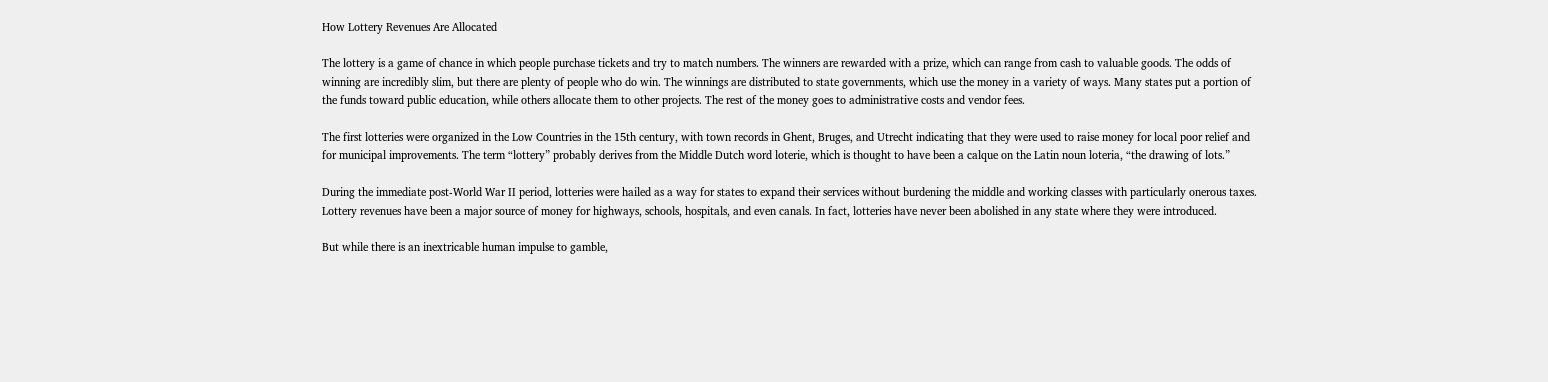How Lottery Revenues Are Allocated

The lottery is a game of chance in which people purchase tickets and try to match numbers. The winners are rewarded with a prize, which can range from cash to valuable goods. The odds of winning are incredibly slim, but there are plenty of people who do win. The winnings are distributed to state governments, which use the money in a variety of ways. Many states put a portion of the funds toward public education, while others allocate them to other projects. The rest of the money goes to administrative costs and vendor fees.

The first lotteries were organized in the Low Countries in the 15th century, with town records in Ghent, Bruges, and Utrecht indicating that they were used to raise money for local poor relief and for municipal improvements. The term “lottery” probably derives from the Middle Dutch word loterie, which is thought to have been a calque on the Latin noun loteria, “the drawing of lots.”

During the immediate post-World War II period, lotteries were hailed as a way for states to expand their services without burdening the middle and working classes with particularly onerous taxes. Lottery revenues have been a major source of money for highways, schools, hospitals, and even canals. In fact, lotteries have never been abolished in any state where they were introduced.

But while there is an inextricable human impulse to gamble,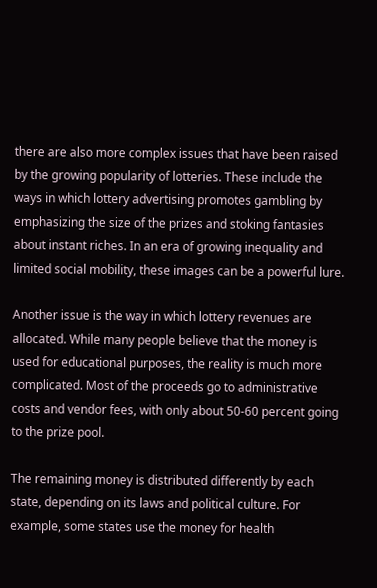there are also more complex issues that have been raised by the growing popularity of lotteries. These include the ways in which lottery advertising promotes gambling by emphasizing the size of the prizes and stoking fantasies about instant riches. In an era of growing inequality and limited social mobility, these images can be a powerful lure.

Another issue is the way in which lottery revenues are allocated. While many people believe that the money is used for educational purposes, the reality is much more complicated. Most of the proceeds go to administrative costs and vendor fees, with only about 50-60 percent going to the prize pool.

The remaining money is distributed differently by each state, depending on its laws and political culture. For example, some states use the money for health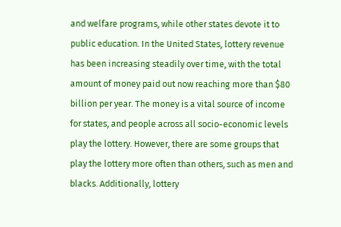and welfare programs, while other states devote it to public education. In the United States, lottery revenue has been increasing steadily over time, with the total amount of money paid out now reaching more than $80 billion per year. The money is a vital source of income for states, and people across all socio-economic levels play the lottery. However, there are some groups that play the lottery more often than others, such as men and blacks. Additionally, lottery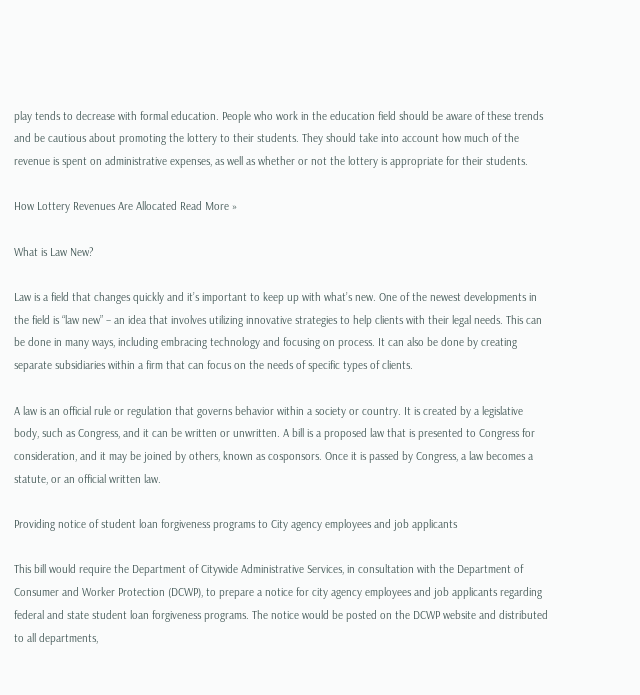play tends to decrease with formal education. People who work in the education field should be aware of these trends and be cautious about promoting the lottery to their students. They should take into account how much of the revenue is spent on administrative expenses, as well as whether or not the lottery is appropriate for their students.

How Lottery Revenues Are Allocated Read More »

What is Law New?

Law is a field that changes quickly and it’s important to keep up with what’s new. One of the newest developments in the field is “law new” – an idea that involves utilizing innovative strategies to help clients with their legal needs. This can be done in many ways, including embracing technology and focusing on process. It can also be done by creating separate subsidiaries within a firm that can focus on the needs of specific types of clients.

A law is an official rule or regulation that governs behavior within a society or country. It is created by a legislative body, such as Congress, and it can be written or unwritten. A bill is a proposed law that is presented to Congress for consideration, and it may be joined by others, known as cosponsors. Once it is passed by Congress, a law becomes a statute, or an official written law.

Providing notice of student loan forgiveness programs to City agency employees and job applicants

This bill would require the Department of Citywide Administrative Services, in consultation with the Department of Consumer and Worker Protection (DCWP), to prepare a notice for city agency employees and job applicants regarding federal and state student loan forgiveness programs. The notice would be posted on the DCWP website and distributed to all departments,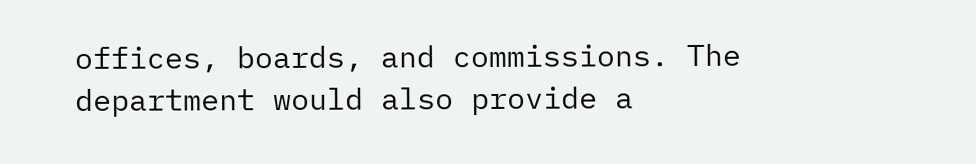offices, boards, and commissions. The department would also provide a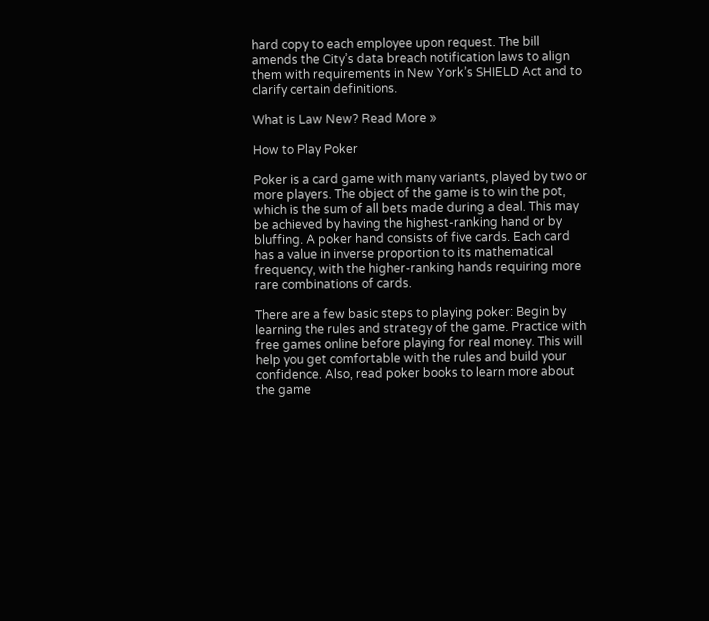hard copy to each employee upon request. The bill amends the City’s data breach notification laws to align them with requirements in New York’s SHIELD Act and to clarify certain definitions.

What is Law New? Read More »

How to Play Poker

Poker is a card game with many variants, played by two or more players. The object of the game is to win the pot, which is the sum of all bets made during a deal. This may be achieved by having the highest-ranking hand or by bluffing. A poker hand consists of five cards. Each card has a value in inverse proportion to its mathematical frequency, with the higher-ranking hands requiring more rare combinations of cards.

There are a few basic steps to playing poker: Begin by learning the rules and strategy of the game. Practice with free games online before playing for real money. This will help you get comfortable with the rules and build your confidence. Also, read poker books to learn more about the game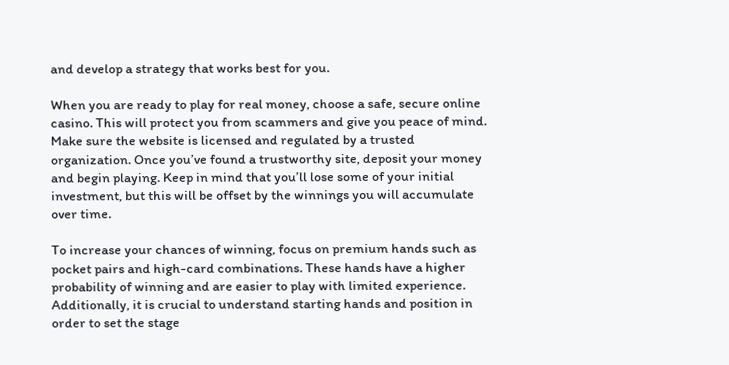and develop a strategy that works best for you.

When you are ready to play for real money, choose a safe, secure online casino. This will protect you from scammers and give you peace of mind. Make sure the website is licensed and regulated by a trusted organization. Once you’ve found a trustworthy site, deposit your money and begin playing. Keep in mind that you’ll lose some of your initial investment, but this will be offset by the winnings you will accumulate over time.

To increase your chances of winning, focus on premium hands such as pocket pairs and high-card combinations. These hands have a higher probability of winning and are easier to play with limited experience. Additionally, it is crucial to understand starting hands and position in order to set the stage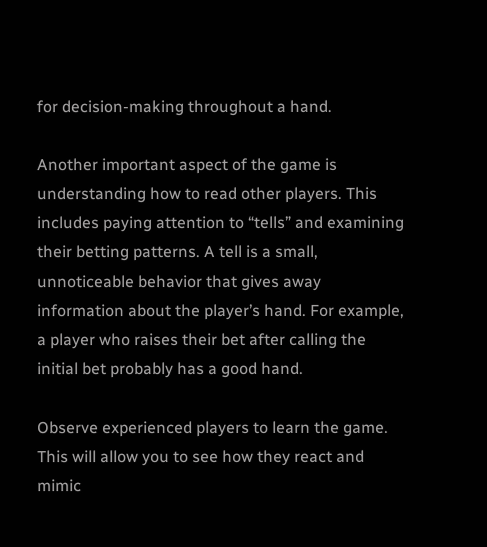for decision-making throughout a hand.

Another important aspect of the game is understanding how to read other players. This includes paying attention to “tells” and examining their betting patterns. A tell is a small, unnoticeable behavior that gives away information about the player’s hand. For example, a player who raises their bet after calling the initial bet probably has a good hand.

Observe experienced players to learn the game. This will allow you to see how they react and mimic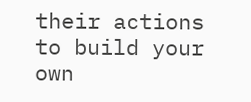their actions to build your own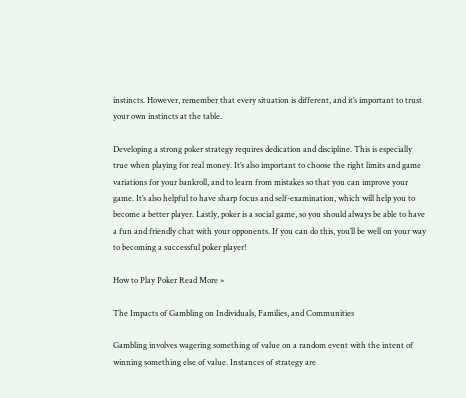instincts. However, remember that every situation is different, and it’s important to trust your own instincts at the table.

Developing a strong poker strategy requires dedication and discipline. This is especially true when playing for real money. It’s also important to choose the right limits and game variations for your bankroll, and to learn from mistakes so that you can improve your game. It’s also helpful to have sharp focus and self-examination, which will help you to become a better player. Lastly, poker is a social game, so you should always be able to have a fun and friendly chat with your opponents. If you can do this, you’ll be well on your way to becoming a successful poker player!

How to Play Poker Read More »

The Impacts of Gambling on Individuals, Families, and Communities

Gambling involves wagering something of value on a random event with the intent of winning something else of value. Instances of strategy are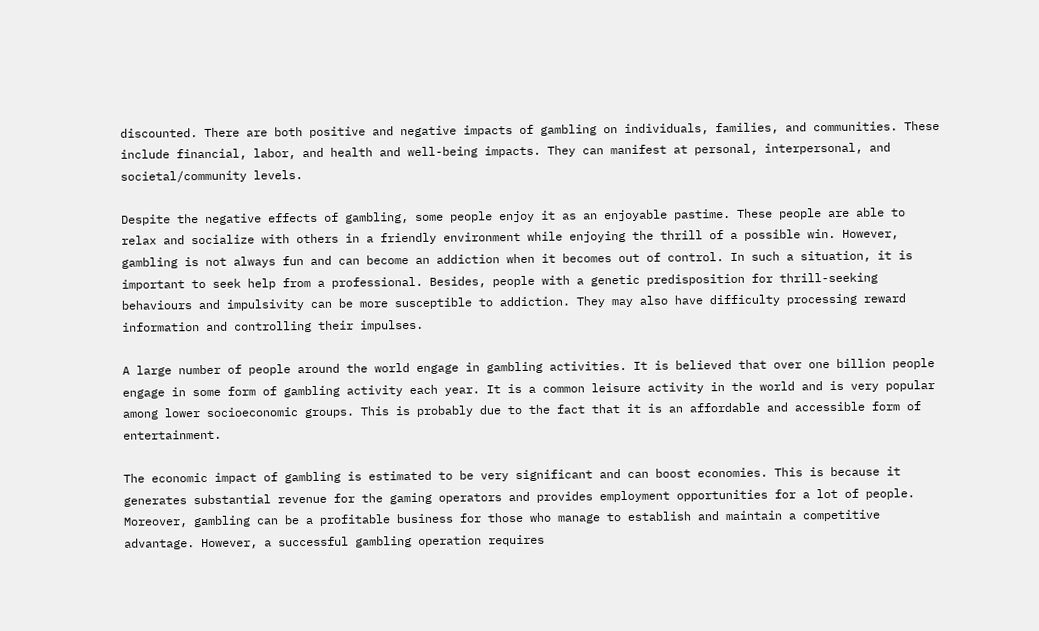discounted. There are both positive and negative impacts of gambling on individuals, families, and communities. These include financial, labor, and health and well-being impacts. They can manifest at personal, interpersonal, and societal/community levels.

Despite the negative effects of gambling, some people enjoy it as an enjoyable pastime. These people are able to relax and socialize with others in a friendly environment while enjoying the thrill of a possible win. However, gambling is not always fun and can become an addiction when it becomes out of control. In such a situation, it is important to seek help from a professional. Besides, people with a genetic predisposition for thrill-seeking behaviours and impulsivity can be more susceptible to addiction. They may also have difficulty processing reward information and controlling their impulses.

A large number of people around the world engage in gambling activities. It is believed that over one billion people engage in some form of gambling activity each year. It is a common leisure activity in the world and is very popular among lower socioeconomic groups. This is probably due to the fact that it is an affordable and accessible form of entertainment.

The economic impact of gambling is estimated to be very significant and can boost economies. This is because it generates substantial revenue for the gaming operators and provides employment opportunities for a lot of people. Moreover, gambling can be a profitable business for those who manage to establish and maintain a competitive advantage. However, a successful gambling operation requires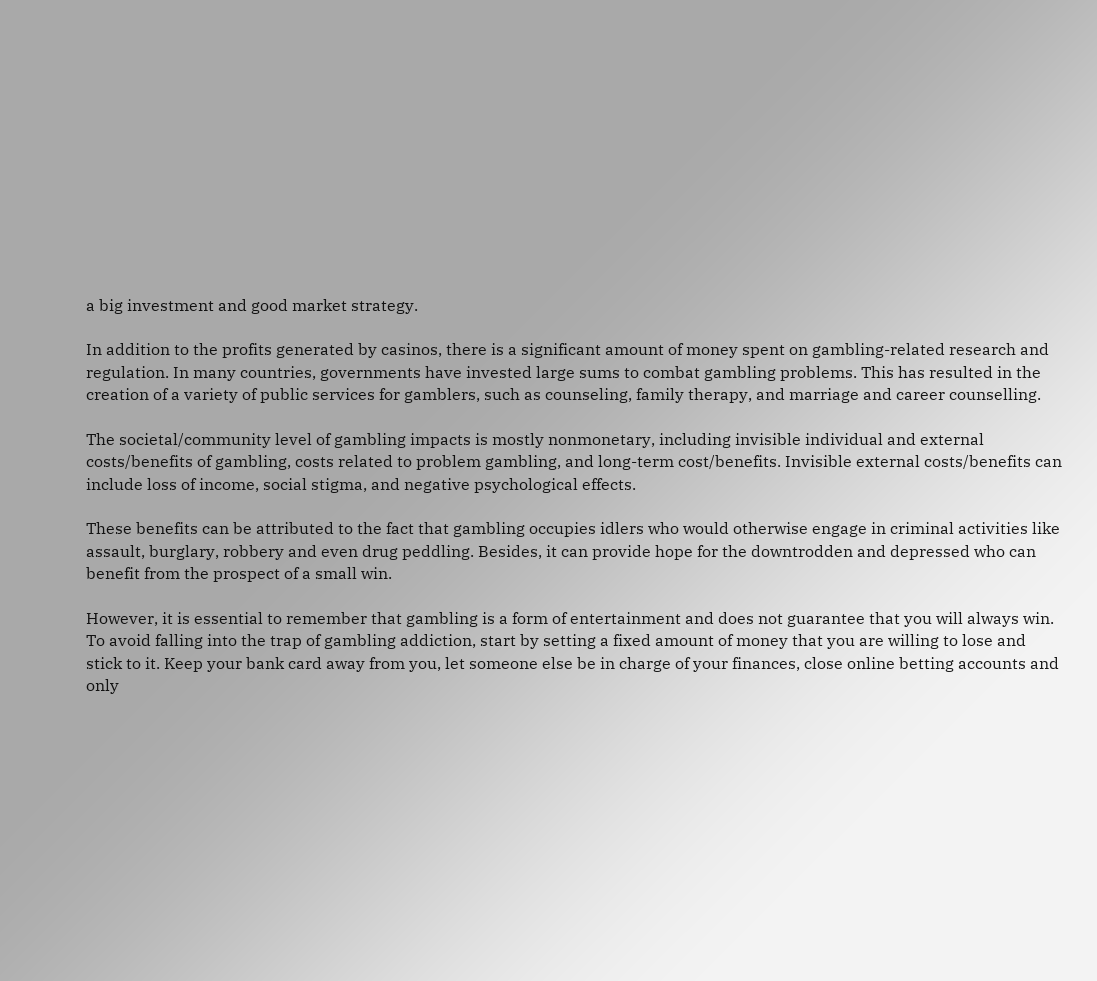a big investment and good market strategy.

In addition to the profits generated by casinos, there is a significant amount of money spent on gambling-related research and regulation. In many countries, governments have invested large sums to combat gambling problems. This has resulted in the creation of a variety of public services for gamblers, such as counseling, family therapy, and marriage and career counselling.

The societal/community level of gambling impacts is mostly nonmonetary, including invisible individual and external costs/benefits of gambling, costs related to problem gambling, and long-term cost/benefits. Invisible external costs/benefits can include loss of income, social stigma, and negative psychological effects.

These benefits can be attributed to the fact that gambling occupies idlers who would otherwise engage in criminal activities like assault, burglary, robbery and even drug peddling. Besides, it can provide hope for the downtrodden and depressed who can benefit from the prospect of a small win.

However, it is essential to remember that gambling is a form of entertainment and does not guarantee that you will always win. To avoid falling into the trap of gambling addiction, start by setting a fixed amount of money that you are willing to lose and stick to it. Keep your bank card away from you, let someone else be in charge of your finances, close online betting accounts and only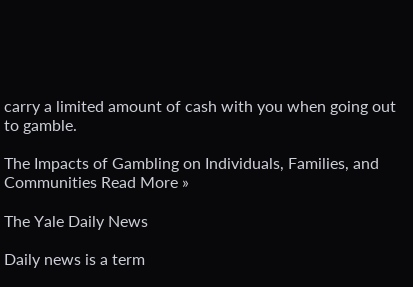carry a limited amount of cash with you when going out to gamble.

The Impacts of Gambling on Individuals, Families, and Communities Read More »

The Yale Daily News

Daily news is a term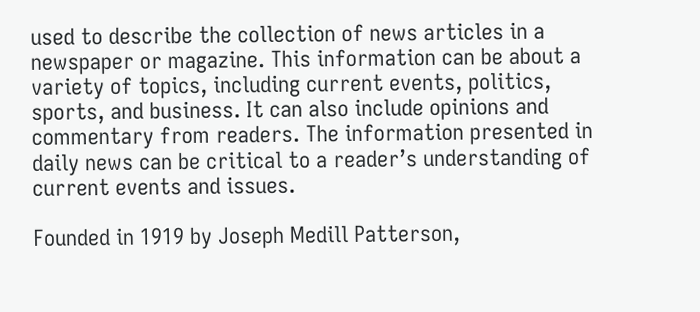used to describe the collection of news articles in a newspaper or magazine. This information can be about a variety of topics, including current events, politics, sports, and business. It can also include opinions and commentary from readers. The information presented in daily news can be critical to a reader’s understanding of current events and issues.

Founded in 1919 by Joseph Medill Patterson,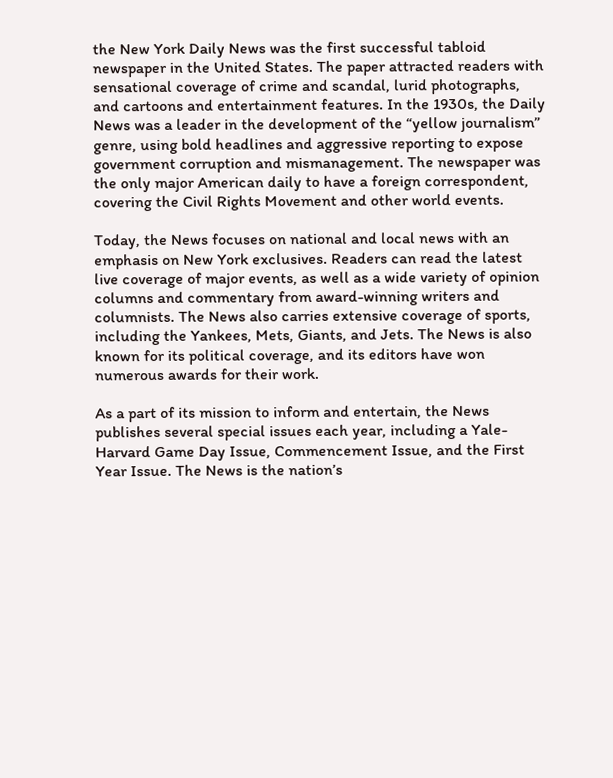the New York Daily News was the first successful tabloid newspaper in the United States. The paper attracted readers with sensational coverage of crime and scandal, lurid photographs, and cartoons and entertainment features. In the 1930s, the Daily News was a leader in the development of the “yellow journalism” genre, using bold headlines and aggressive reporting to expose government corruption and mismanagement. The newspaper was the only major American daily to have a foreign correspondent, covering the Civil Rights Movement and other world events.

Today, the News focuses on national and local news with an emphasis on New York exclusives. Readers can read the latest live coverage of major events, as well as a wide variety of opinion columns and commentary from award-winning writers and columnists. The News also carries extensive coverage of sports, including the Yankees, Mets, Giants, and Jets. The News is also known for its political coverage, and its editors have won numerous awards for their work.

As a part of its mission to inform and entertain, the News publishes several special issues each year, including a Yale-Harvard Game Day Issue, Commencement Issue, and the First Year Issue. The News is the nation’s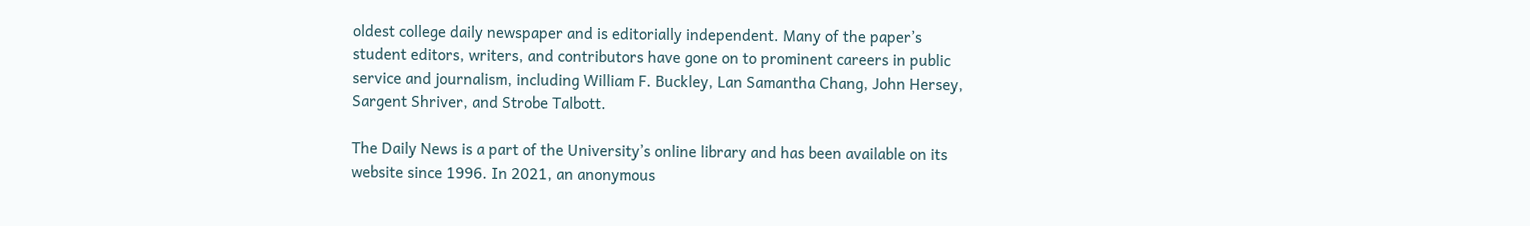oldest college daily newspaper and is editorially independent. Many of the paper’s student editors, writers, and contributors have gone on to prominent careers in public service and journalism, including William F. Buckley, Lan Samantha Chang, John Hersey, Sargent Shriver, and Strobe Talbott.

The Daily News is a part of the University’s online library and has been available on its website since 1996. In 2021, an anonymous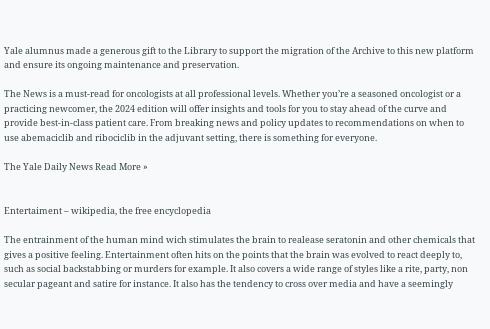Yale alumnus made a generous gift to the Library to support the migration of the Archive to this new platform and ensure its ongoing maintenance and preservation.

The News is a must-read for oncologists at all professional levels. Whether you’re a seasoned oncologist or a practicing newcomer, the 2024 edition will offer insights and tools for you to stay ahead of the curve and provide best-in-class patient care. From breaking news and policy updates to recommendations on when to use abemaciclib and ribociclib in the adjuvant setting, there is something for everyone.

The Yale Daily News Read More »


Entertaiment – wikipedia, the free encyclopedia

The entrainment of the human mind wich stimulates the brain to realease seratonin and other chemicals that gives a positive feeling. Entertainment often hits on the points that the brain was evolved to react deeply to, such as social backstabbing or murders for example. It also covers a wide range of styles like a rite, party, non secular pageant and satire for instance. It also has the tendency to cross over media and have a seemingly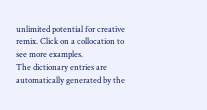unlimited potential for creative remix. Click on a collocation to see more examples.
The dictionary entries are automatically generated by the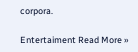corpora.

Entertaiment Read More »